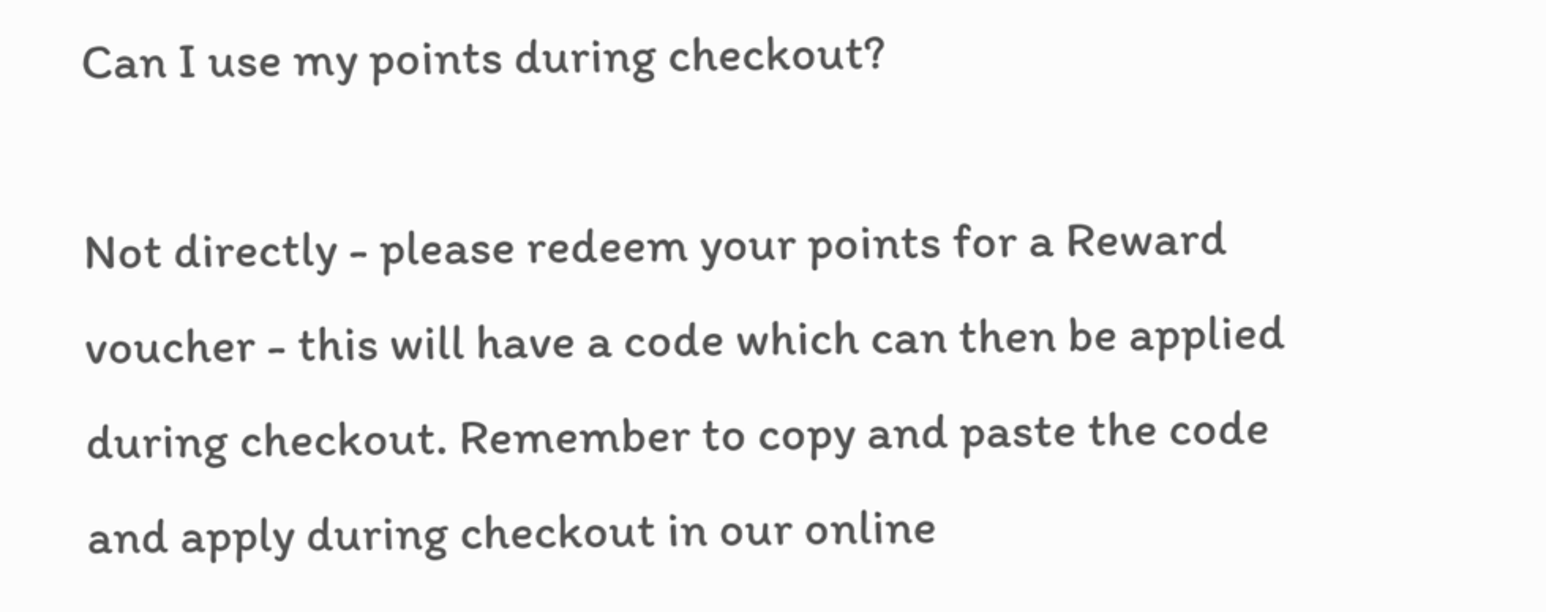Can I use my points during checkout?

Not directly - please redeem your points for a Reward voucher - this will have a code which can then be applied during checkout. Remember to copy and paste the code and apply during checkout in our online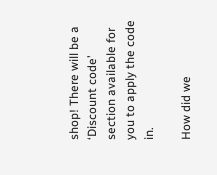shop! There will be a ‘Discount code’ section available for you to apply the code in.

How did we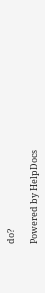do?

Powered by HelpDocs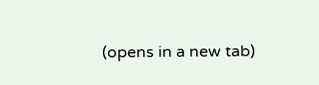(opens in a new tab)